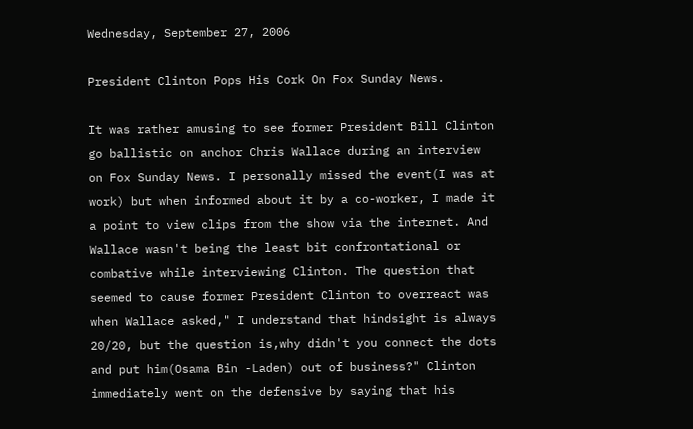Wednesday, September 27, 2006

President Clinton Pops His Cork On Fox Sunday News.

It was rather amusing to see former President Bill Clinton go ballistic on anchor Chris Wallace during an interview on Fox Sunday News. I personally missed the event(I was at work) but when informed about it by a co-worker, I made it a point to view clips from the show via the internet. And Wallace wasn't being the least bit confrontational or combative while interviewing Clinton. The question that seemed to cause former President Clinton to overreact was when Wallace asked," I understand that hindsight is always 20/20, but the question is,why didn't you connect the dots and put him(Osama Bin -Laden) out of business?" Clinton immediately went on the defensive by saying that his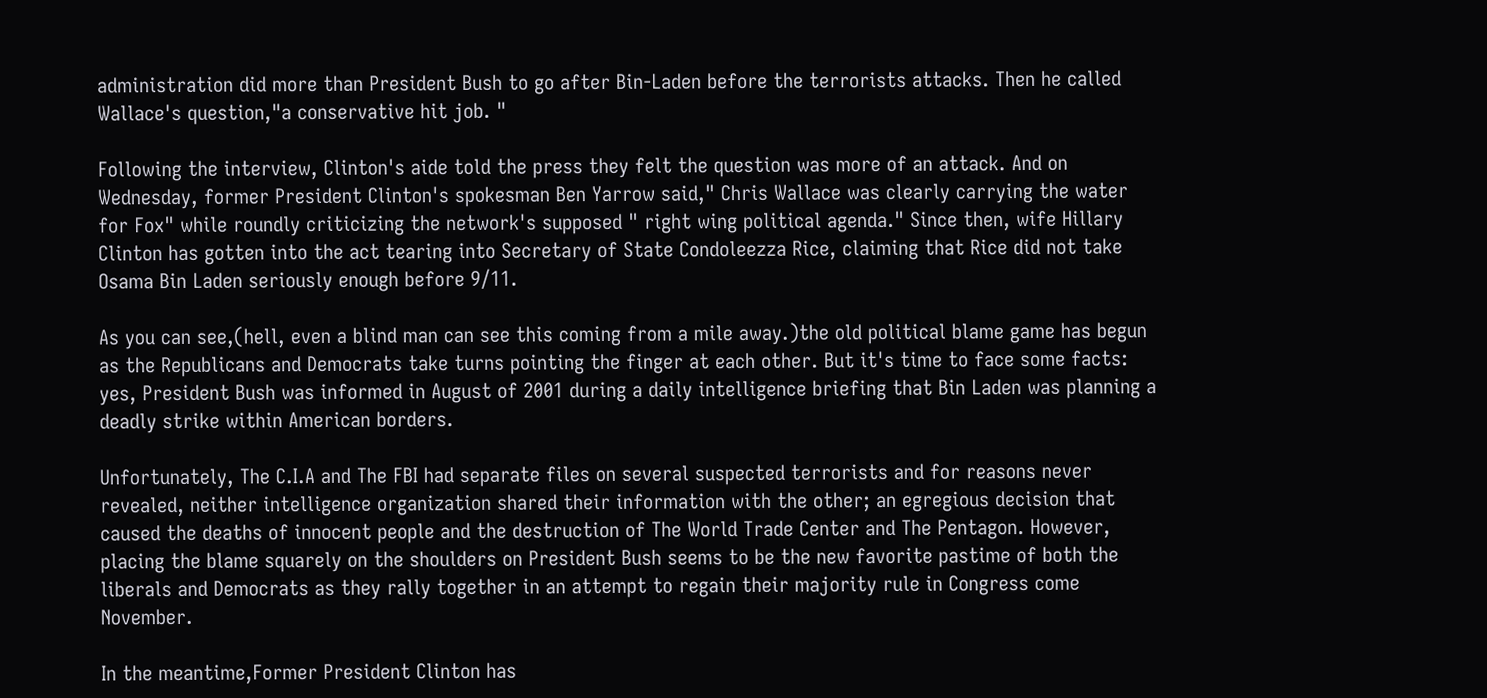administration did more than President Bush to go after Bin-Laden before the terrorists attacks. Then he called Wallace's question,"a conservative hit job. "

Following the interview, Clinton's aide told the press they felt the question was more of an attack. And on Wednesday, former President Clinton's spokesman Ben Yarrow said," Chris Wallace was clearly carrying the water for Fox" while roundly criticizing the network's supposed " right wing political agenda." Since then, wife Hillary Clinton has gotten into the act tearing into Secretary of State Condoleezza Rice, claiming that Rice did not take Osama Bin Laden seriously enough before 9/11.

As you can see,(hell, even a blind man can see this coming from a mile away.)the old political blame game has begun as the Republicans and Democrats take turns pointing the finger at each other. But it's time to face some facts: yes, President Bush was informed in August of 2001 during a daily intelligence briefing that Bin Laden was planning a deadly strike within American borders.

Unfortunately, The C.I.A and The FBI had separate files on several suspected terrorists and for reasons never revealed, neither intelligence organization shared their information with the other; an egregious decision that caused the deaths of innocent people and the destruction of The World Trade Center and The Pentagon. However, placing the blame squarely on the shoulders on President Bush seems to be the new favorite pastime of both the liberals and Democrats as they rally together in an attempt to regain their majority rule in Congress come November.

In the meantime,Former President Clinton has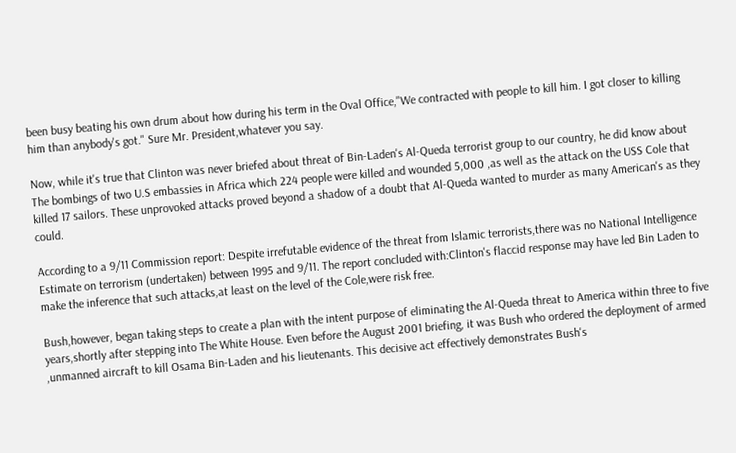been busy beating his own drum about how during his term in the Oval Office,"We contracted with people to kill him. I got closer to killing him than anybody's got." Sure Mr. President,whatever you say.

Now, while it's true that Clinton was never briefed about threat of Bin-Laden's Al-Queda terrorist group to our country, he did know about The bombings of two U.S embassies in Africa which 224 people were killed and wounded 5,000 ,as well as the attack on the USS Cole that killed 17 sailors. These unprovoked attacks proved beyond a shadow of a doubt that Al-Queda wanted to murder as many American's as they could.

According to a 9/11 Commission report: Despite irrefutable evidence of the threat from Islamic terrorists,there was no National Intelligence Estimate on terrorism (undertaken) between 1995 and 9/11. The report concluded with:Clinton's flaccid response may have led Bin Laden to make the inference that such attacks,at least on the level of the Cole,were risk free.

Bush,however, began taking steps to create a plan with the intent purpose of eliminating the Al-Queda threat to America within three to five years,shortly after stepping into The White House. Even before the August 2001 briefing, it was Bush who ordered the deployment of armed ,unmanned aircraft to kill Osama Bin-Laden and his lieutenants. This decisive act effectively demonstrates Bush's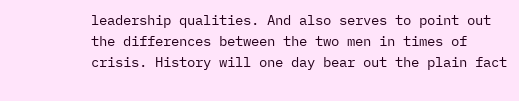leadership qualities. And also serves to point out the differences between the two men in times of crisis. History will one day bear out the plain fact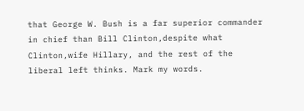that George W. Bush is a far superior commander in chief than Bill Clinton,despite what Clinton,wife Hillary, and the rest of the liberal left thinks. Mark my words.